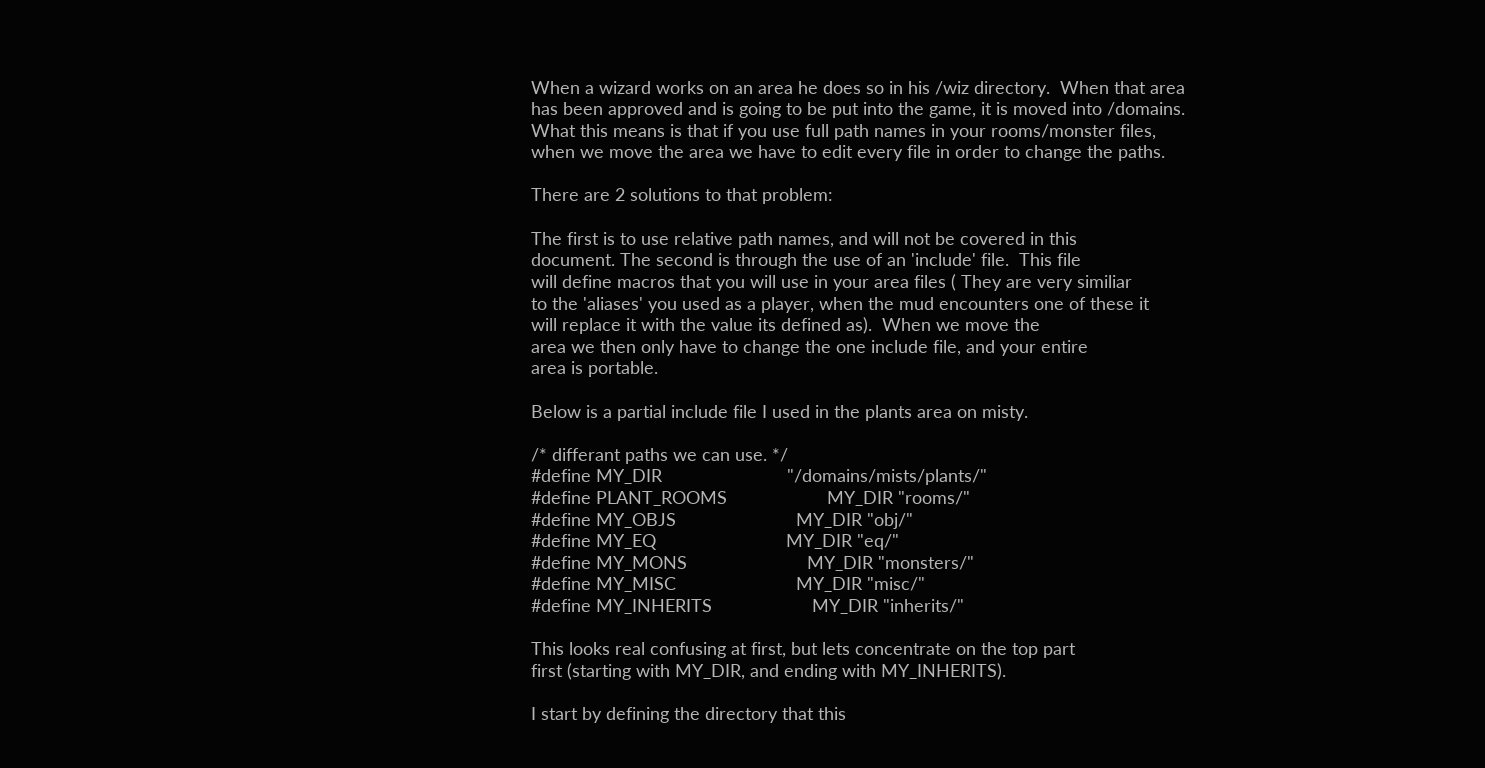When a wizard works on an area he does so in his /wiz directory.  When that area
has been approved and is going to be put into the game, it is moved into /domains.
What this means is that if you use full path names in your rooms/monster files,
when we move the area we have to edit every file in order to change the paths.

There are 2 solutions to that problem:

The first is to use relative path names, and will not be covered in this
document. The second is through the use of an 'include' file.  This file
will define macros that you will use in your area files ( They are very similiar
to the 'aliases' you used as a player, when the mud encounters one of these it
will replace it with the value its defined as).  When we move the
area we then only have to change the one include file, and your entire
area is portable.

Below is a partial include file I used in the plants area on misty.

/* differant paths we can use. */
#define MY_DIR                         "/domains/mists/plants/"
#define PLANT_ROOMS                    MY_DIR "rooms/"
#define MY_OBJS                        MY_DIR "obj/"
#define MY_EQ                          MY_DIR "eq/"
#define MY_MONS                        MY_DIR "monsters/"
#define MY_MISC                        MY_DIR "misc/"
#define MY_INHERITS                    MY_DIR "inherits/"

This looks real confusing at first, but lets concentrate on the top part
first (starting with MY_DIR, and ending with MY_INHERITS).

I start by defining the directory that this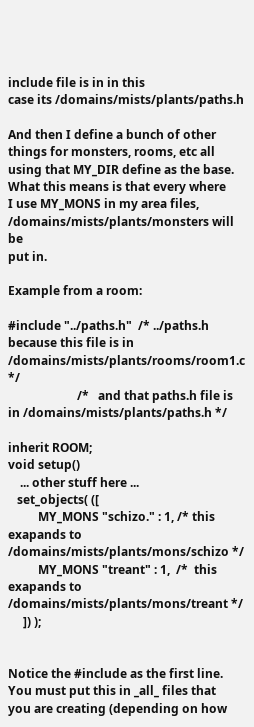include file is in in this
case its /domains/mists/plants/paths.h

And then I define a bunch of other things for monsters, rooms, etc all
using that MY_DIR define as the base.  What this means is that every where
I use MY_MONS in my area files, /domains/mists/plants/monsters will be
put in.

Example from a room:

#include "../paths.h"  /* ../paths.h because this file is in /domains/mists/plants/rooms/room1.c */
                       /*   and that paths.h file is in /domains/mists/plants/paths.h */

inherit ROOM;
void setup()
    ... other stuff here ...
   set_objects( ([
          MY_MONS "schizo." : 1, /* this exapands to /domains/mists/plants/mons/schizo */
          MY_MONS "treant" : 1,  /*  this exapands to /domains/mists/plants/mons/treant */
     ]) );


Notice the #include as the first line.  You must put this in _all_ files that
you are creating (depending on how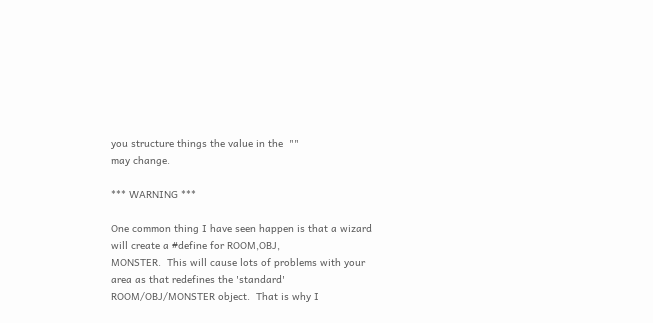you structure things the value in the  ""
may change.

*** WARNING ***

One common thing I have seen happen is that a wizard will create a #define for ROOM,OBJ,
MONSTER.  This will cause lots of problems with your area as that redefines the 'standard'
ROOM/OBJ/MONSTER object.  That is why I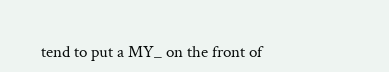tend to put a MY_ on the front of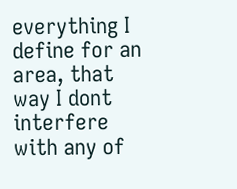everything I
define for an area, that way I dont interfere with any of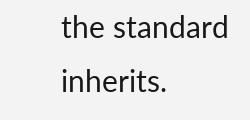the standard inherits.